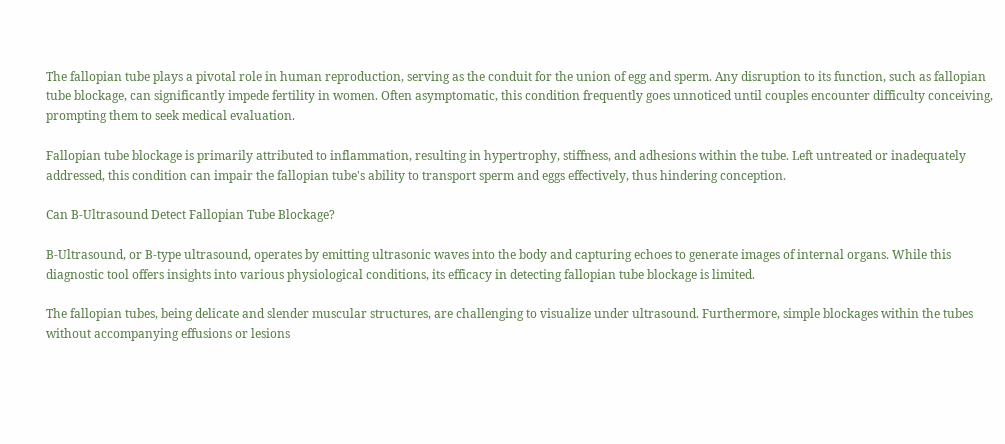The fallopian tube plays a pivotal role in human reproduction, serving as the conduit for the union of egg and sperm. Any disruption to its function, such as fallopian tube blockage, can significantly impede fertility in women. Often asymptomatic, this condition frequently goes unnoticed until couples encounter difficulty conceiving, prompting them to seek medical evaluation.

Fallopian tube blockage is primarily attributed to inflammation, resulting in hypertrophy, stiffness, and adhesions within the tube. Left untreated or inadequately addressed, this condition can impair the fallopian tube's ability to transport sperm and eggs effectively, thus hindering conception.

Can B-Ultrasound Detect Fallopian Tube Blockage?

B-Ultrasound, or B-type ultrasound, operates by emitting ultrasonic waves into the body and capturing echoes to generate images of internal organs. While this diagnostic tool offers insights into various physiological conditions, its efficacy in detecting fallopian tube blockage is limited.

The fallopian tubes, being delicate and slender muscular structures, are challenging to visualize under ultrasound. Furthermore, simple blockages within the tubes without accompanying effusions or lesions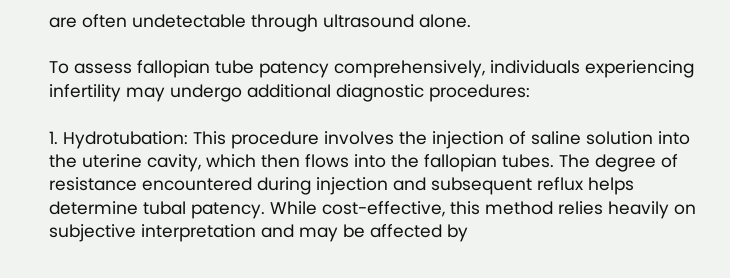are often undetectable through ultrasound alone.

To assess fallopian tube patency comprehensively, individuals experiencing infertility may undergo additional diagnostic procedures:

1. Hydrotubation: This procedure involves the injection of saline solution into the uterine cavity, which then flows into the fallopian tubes. The degree of resistance encountered during injection and subsequent reflux helps determine tubal patency. While cost-effective, this method relies heavily on subjective interpretation and may be affected by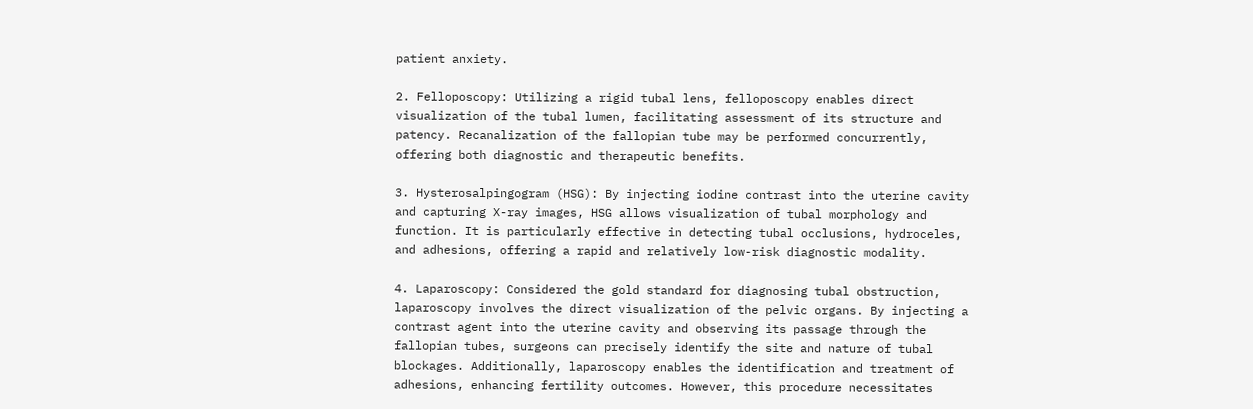patient anxiety.

2. Felloposcopy: Utilizing a rigid tubal lens, felloposcopy enables direct visualization of the tubal lumen, facilitating assessment of its structure and patency. Recanalization of the fallopian tube may be performed concurrently, offering both diagnostic and therapeutic benefits.

3. Hysterosalpingogram (HSG): By injecting iodine contrast into the uterine cavity and capturing X-ray images, HSG allows visualization of tubal morphology and function. It is particularly effective in detecting tubal occlusions, hydroceles, and adhesions, offering a rapid and relatively low-risk diagnostic modality.

4. Laparoscopy: Considered the gold standard for diagnosing tubal obstruction, laparoscopy involves the direct visualization of the pelvic organs. By injecting a contrast agent into the uterine cavity and observing its passage through the fallopian tubes, surgeons can precisely identify the site and nature of tubal blockages. Additionally, laparoscopy enables the identification and treatment of adhesions, enhancing fertility outcomes. However, this procedure necessitates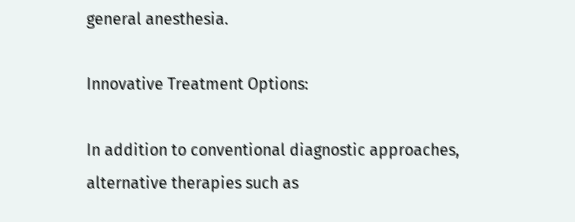general anesthesia.

Innovative Treatment Options:

In addition to conventional diagnostic approaches, alternative therapies such as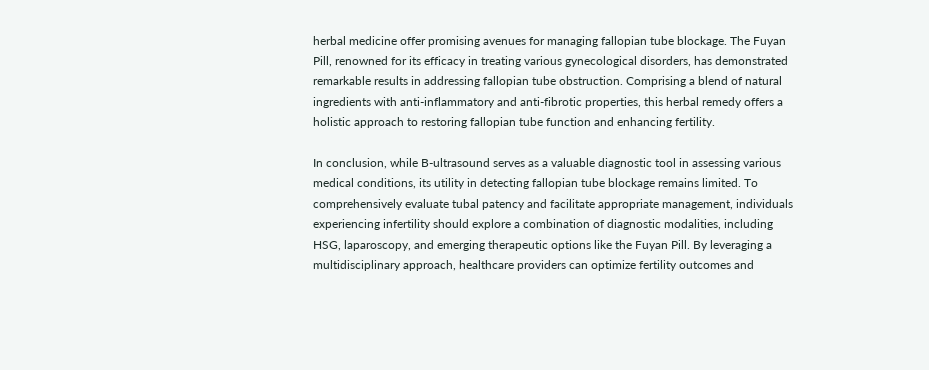herbal medicine offer promising avenues for managing fallopian tube blockage. The Fuyan Pill, renowned for its efficacy in treating various gynecological disorders, has demonstrated remarkable results in addressing fallopian tube obstruction. Comprising a blend of natural ingredients with anti-inflammatory and anti-fibrotic properties, this herbal remedy offers a holistic approach to restoring fallopian tube function and enhancing fertility.

In conclusion, while B-ultrasound serves as a valuable diagnostic tool in assessing various medical conditions, its utility in detecting fallopian tube blockage remains limited. To comprehensively evaluate tubal patency and facilitate appropriate management, individuals experiencing infertility should explore a combination of diagnostic modalities, including HSG, laparoscopy, and emerging therapeutic options like the Fuyan Pill. By leveraging a multidisciplinary approach, healthcare providers can optimize fertility outcomes and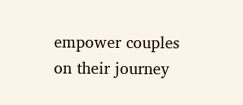empower couples on their journey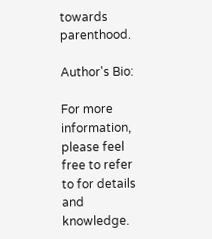towards parenthood.

Author's Bio:

For more information, please feel free to refer to for details and knowledge.